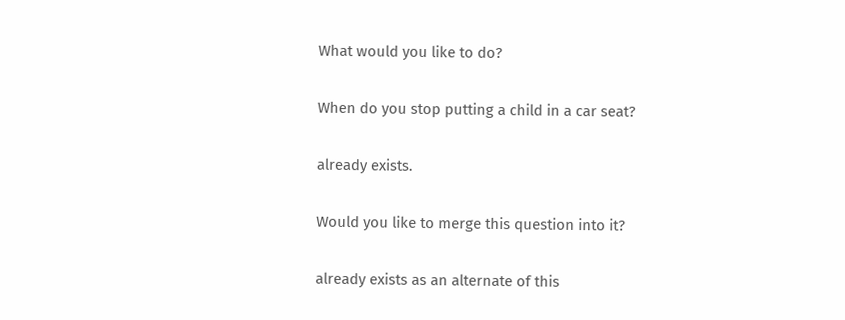What would you like to do?

When do you stop putting a child in a car seat?

already exists.

Would you like to merge this question into it?

already exists as an alternate of this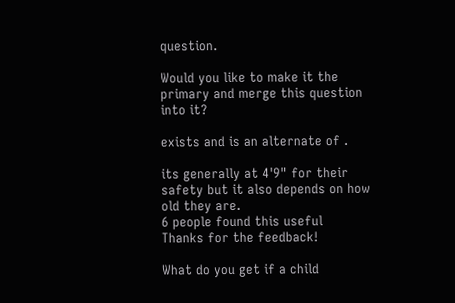question.

Would you like to make it the primary and merge this question into it?

exists and is an alternate of .

its generally at 4'9" for their safety but it also depends on how old they are.
6 people found this useful
Thanks for the feedback!

What do you get if a child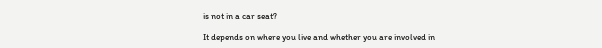is not in a car seat?

It depends on where you live and whether you are involved in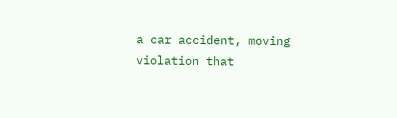a car accident, moving violation that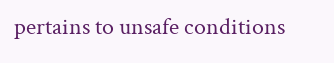pertains to unsafe conditions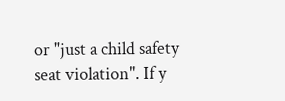or "just a child safety seat violation". If y